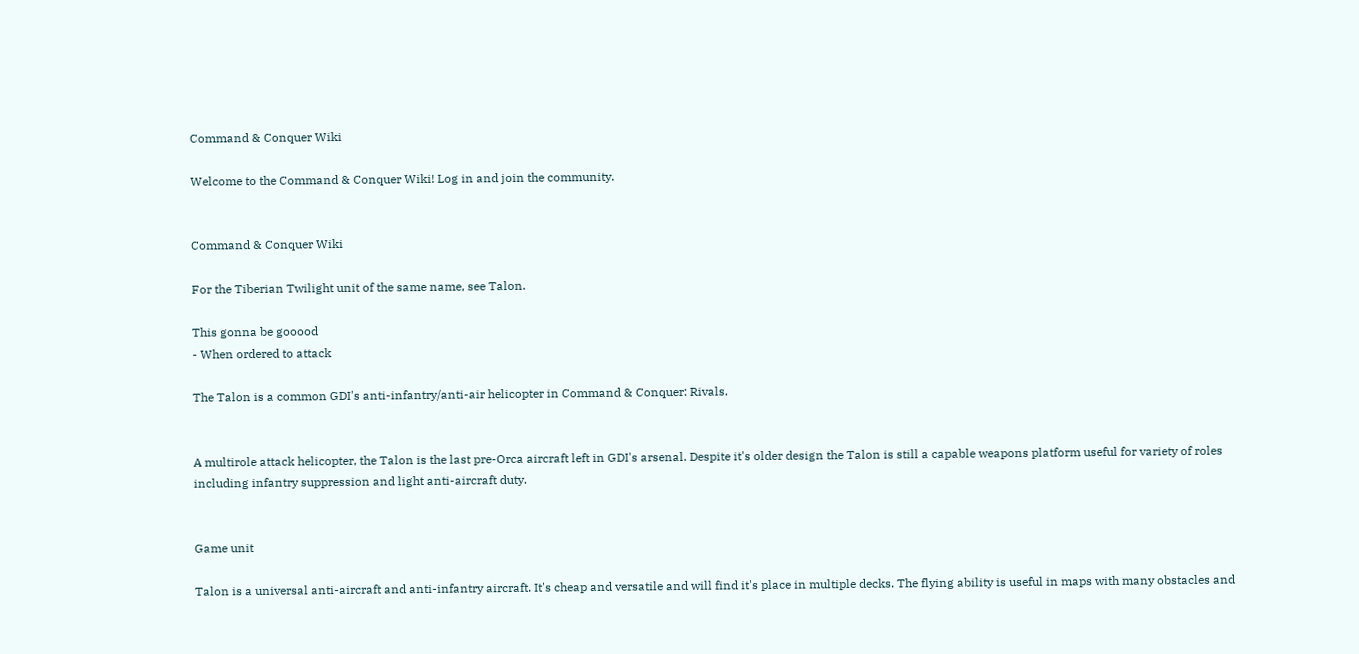Command & Conquer Wiki

Welcome to the Command & Conquer Wiki! Log in and join the community.


Command & Conquer Wiki

For the Tiberian Twilight unit of the same name, see Talon.

This gonna be gooood
- When ordered to attack

The Talon is a common GDI's anti-infantry/anti-air helicopter in Command & Conquer: Rivals.


A multirole attack helicopter, the Talon is the last pre-Orca aircraft left in GDI's arsenal. Despite it's older design the Talon is still a capable weapons platform useful for variety of roles including infantry suppression and light anti-aircraft duty.


Game unit

Talon is a universal anti-aircraft and anti-infantry aircraft. It's cheap and versatile and will find it's place in multiple decks. The flying ability is useful in maps with many obstacles and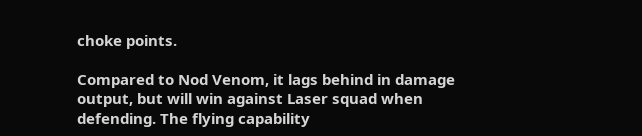choke points.

Compared to Nod Venom, it lags behind in damage output, but will win against Laser squad when defending. The flying capability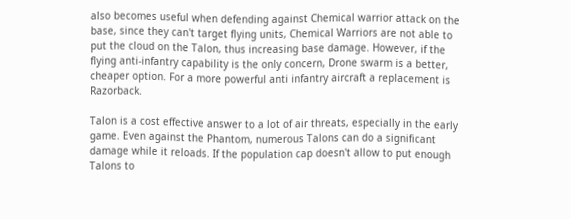also becomes useful when defending against Chemical warrior attack on the base, since they can't target flying units, Chemical Warriors are not able to put the cloud on the Talon, thus increasing base damage. However, if the flying anti-infantry capability is the only concern, Drone swarm is a better, cheaper option. For a more powerful anti infantry aircraft a replacement is Razorback.

Talon is a cost effective answer to a lot of air threats, especially in the early game. Even against the Phantom, numerous Talons can do a significant damage while it reloads. If the population cap doesn't allow to put enough Talons to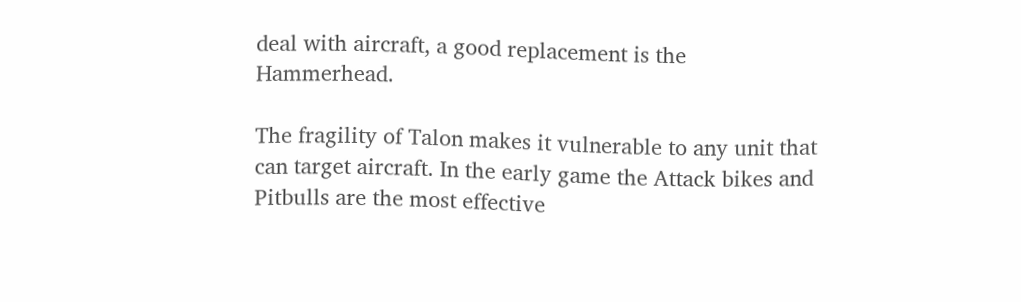deal with aircraft, a good replacement is the Hammerhead.

The fragility of Talon makes it vulnerable to any unit that can target aircraft. In the early game the Attack bikes and Pitbulls are the most effective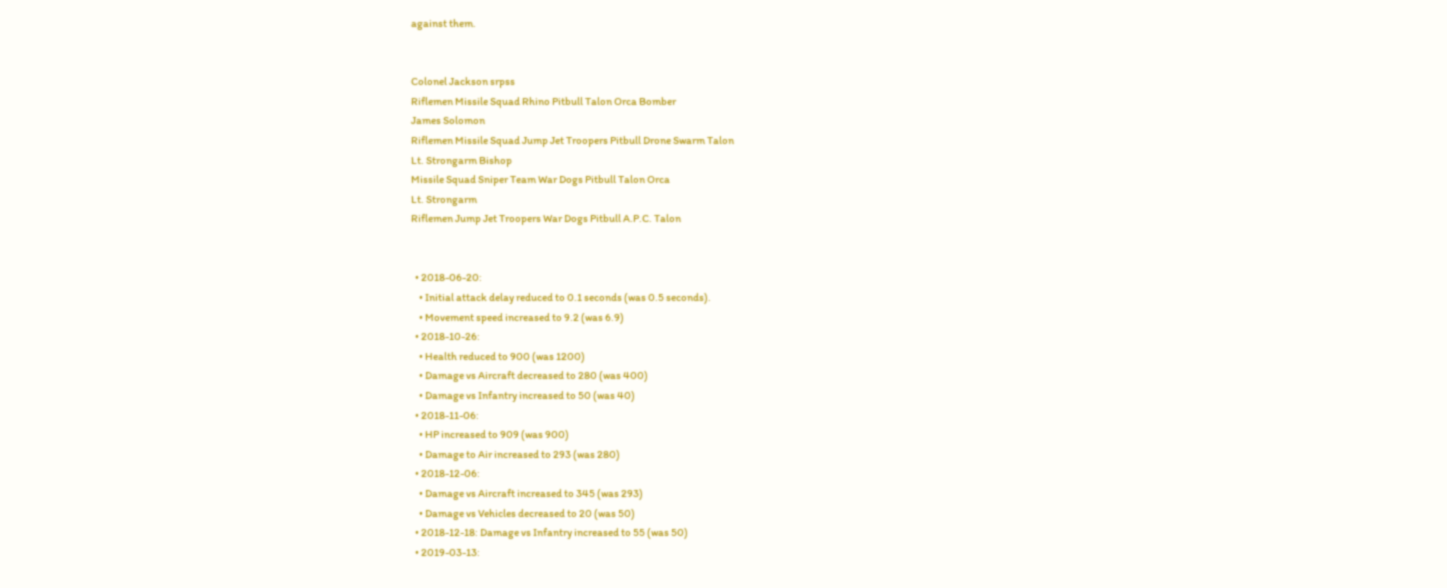against them.


Colonel Jackson srpss
Riflemen Missile Squad Rhino Pitbull Talon Orca Bomber
James Solomon
Riflemen Missile Squad Jump Jet Troopers Pitbull Drone Swarm Talon
Lt. Strongarm Bishop
Missile Squad Sniper Team War Dogs Pitbull Talon Orca
Lt. Strongarm
Riflemen Jump Jet Troopers War Dogs Pitbull A.P.C. Talon


  • 2018-06-20:
    • Initial attack delay reduced to 0.1 seconds (was 0.5 seconds).
    • Movement speed increased to 9.2 (was 6.9)
  • 2018-10-26:
    • Health reduced to 900 (was 1200)
    • Damage vs Aircraft decreased to 280 (was 400)
    • Damage vs Infantry increased to 50 (was 40)
  • 2018-11-06:
    • HP increased to 909 (was 900)
    • Damage to Air increased to 293 (was 280)
  • 2018-12-06:
    • Damage vs Aircraft increased to 345 (was 293)
    • Damage vs Vehicles decreased to 20 (was 50)
  • 2018-12-18: Damage vs Infantry increased to 55 (was 50)
  • 2019-03-13: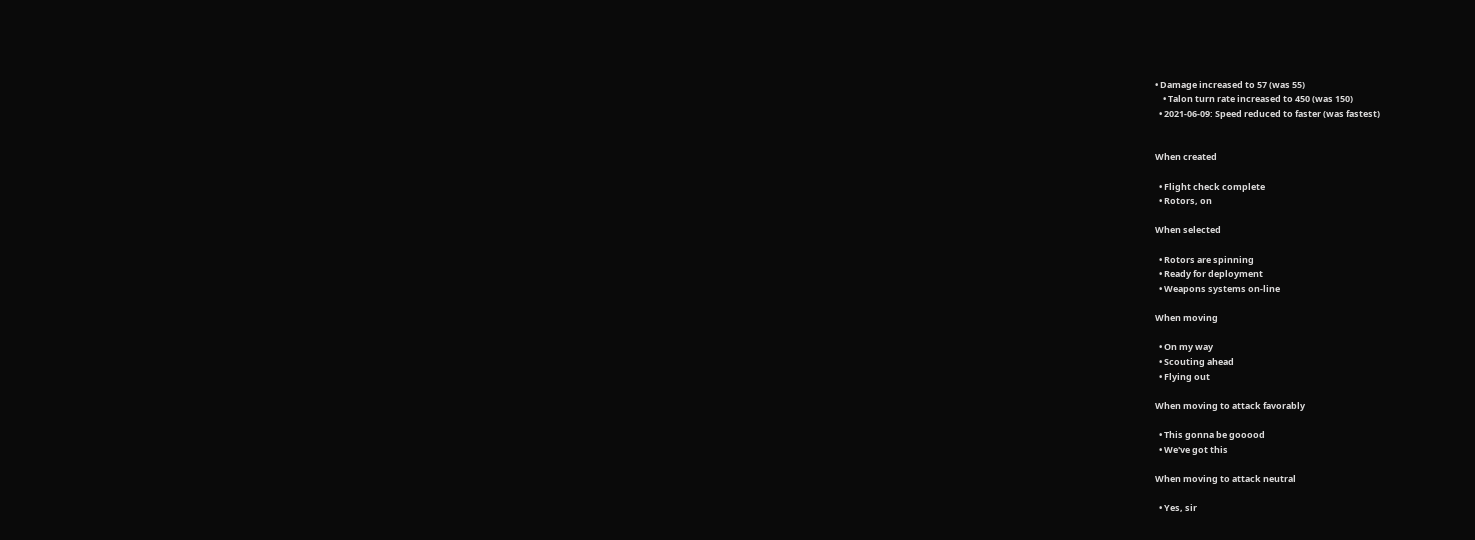• Damage increased to 57 (was 55)
    • Talon turn rate increased to 450 (was 150)
  • 2021-06-09: Speed reduced to faster (was fastest)


When created

  • Flight check complete
  • Rotors, on

When selected

  • Rotors are spinning
  • Ready for deployment
  • Weapons systems on-line

When moving

  • On my way
  • Scouting ahead
  • Flying out

When moving to attack favorably

  • This gonna be gooood
  • We've got this

When moving to attack neutral

  • Yes, sir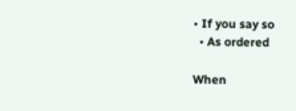• If you say so
  • As ordered

When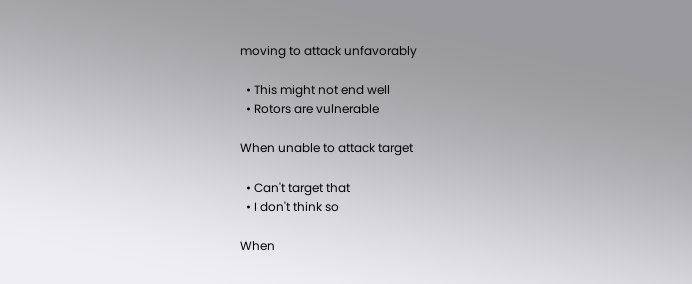moving to attack unfavorably

  • This might not end well
  • Rotors are vulnerable

When unable to attack target

  • Can't target that
  • I don't think so

When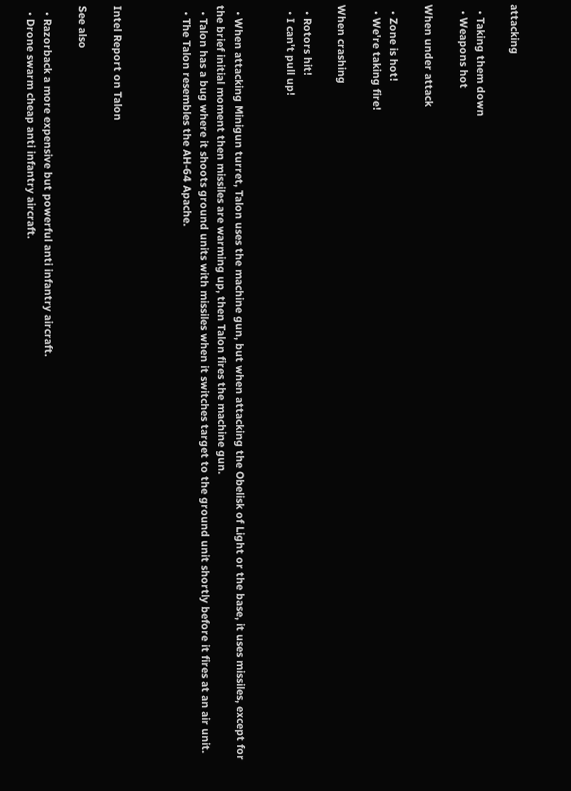attacking

  • Taking them down
  • Weapons hot

When under attack

  • Zone is hot!
  • We're taking fire!

When crashing

  • Rotors hit!
  • I can't pull up!


  • When attacking Minigun turret, Talon uses the machine gun, but when attacking the Obelisk of Light or the base, it uses missiles, except for the brief initial moment then missiles are warming up, then Talon fires the machine gun.
  • Talon has a bug where it shoots ground units with missiles when it switches target to the ground unit shortly before it fires at an air unit.
  • The Talon resembles the AH-64 Apache.



Intel Report on Talon

See also

  • Razorback a more expensive but powerful anti infantry aircraft.
  • Drone swarm cheap anti infantry aircraft.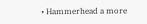• Hammerhead a more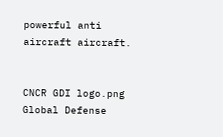powerful anti aircraft aircraft.


CNCR GDI logo.png Global Defense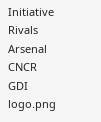Initiative Rivals Arsenal CNCR GDI logo.png